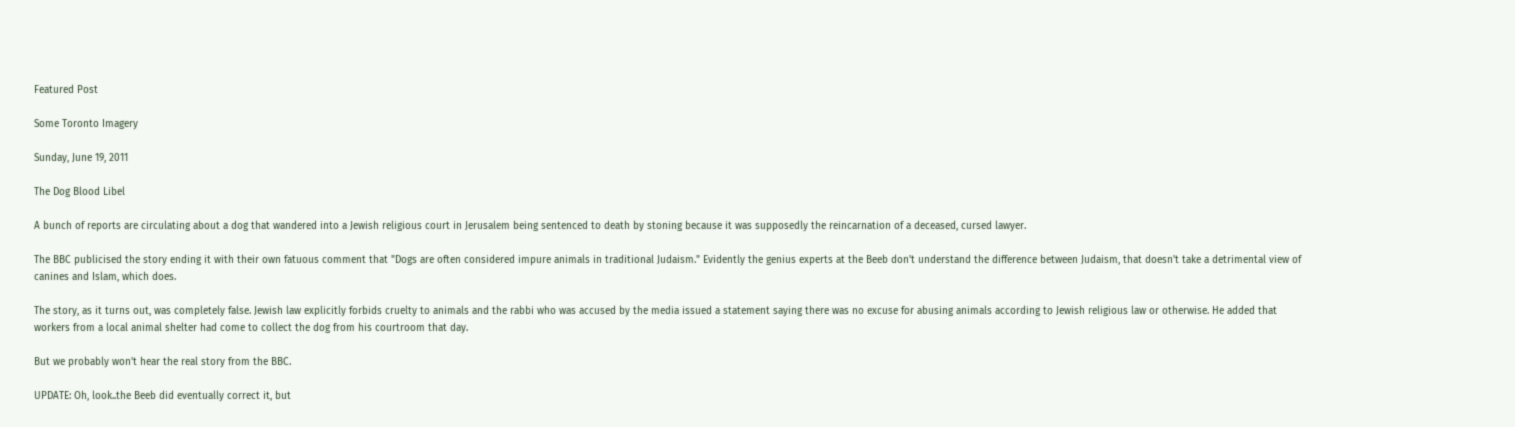Featured Post

Some Toronto Imagery

Sunday, June 19, 2011

The Dog Blood Libel

A bunch of reports are circulating about a dog that wandered into a Jewish religious court in Jerusalem being sentenced to death by stoning because it was supposedly the reincarnation of a deceased, cursed lawyer.

The BBC publicised the story ending it with their own fatuous comment that "Dogs are often considered impure animals in traditional Judaism." Evidently the genius experts at the Beeb don't understand the difference between Judaism, that doesn't take a detrimental view of canines and Islam, which does.

The story, as it turns out, was completely false. Jewish law explicitly forbids cruelty to animals and the rabbi who was accused by the media issued a statement saying there was no excuse for abusing animals according to Jewish religious law or otherwise. He added that workers from a local animal shelter had come to collect the dog from his courtroom that day.

But we probably won't hear the real story from the BBC.

UPDATE: Oh, look..the Beeb did eventually correct it, but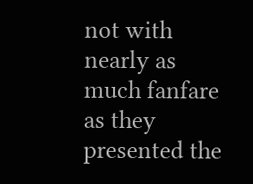not with nearly as much fanfare as they presented the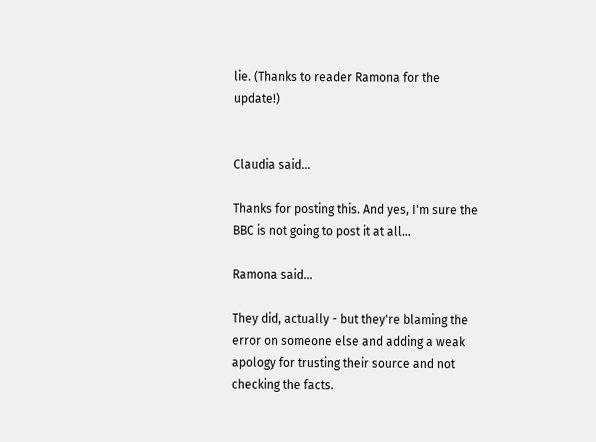lie. (Thanks to reader Ramona for the update!)


Claudia said...

Thanks for posting this. And yes, I'm sure the BBC is not going to post it at all...

Ramona said...

They did, actually - but they're blaming the error on someone else and adding a weak apology for trusting their source and not checking the facts.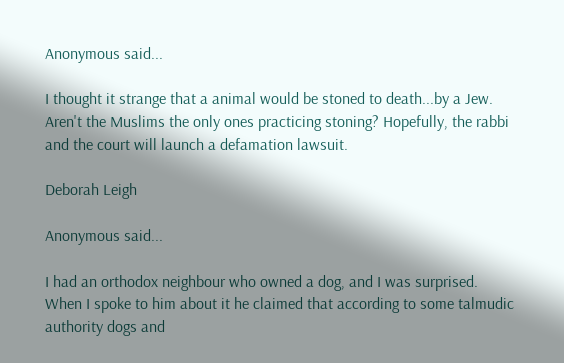Anonymous said...

I thought it strange that a animal would be stoned to death...by a Jew. Aren't the Muslims the only ones practicing stoning? Hopefully, the rabbi and the court will launch a defamation lawsuit.

Deborah Leigh

Anonymous said...

I had an orthodox neighbour who owned a dog, and I was surprised. When I spoke to him about it he claimed that according to some talmudic authority dogs and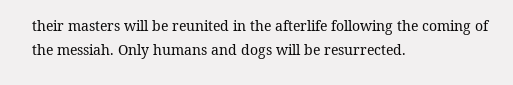their masters will be reunited in the afterlife following the coming of the messiah. Only humans and dogs will be resurrected.